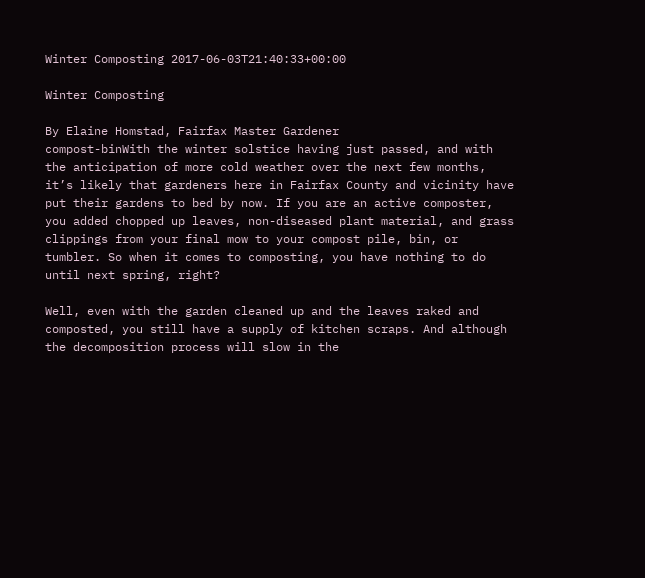Winter Composting 2017-06-03T21:40:33+00:00

Winter Composting

By Elaine Homstad, Fairfax Master Gardener
compost-binWith the winter solstice having just passed, and with the anticipation of more cold weather over the next few months, it’s likely that gardeners here in Fairfax County and vicinity have put their gardens to bed by now. If you are an active composter, you added chopped up leaves, non-diseased plant material, and grass clippings from your final mow to your compost pile, bin, or tumbler. So when it comes to composting, you have nothing to do until next spring, right?

Well, even with the garden cleaned up and the leaves raked and composted, you still have a supply of kitchen scraps. And although the decomposition process will slow in the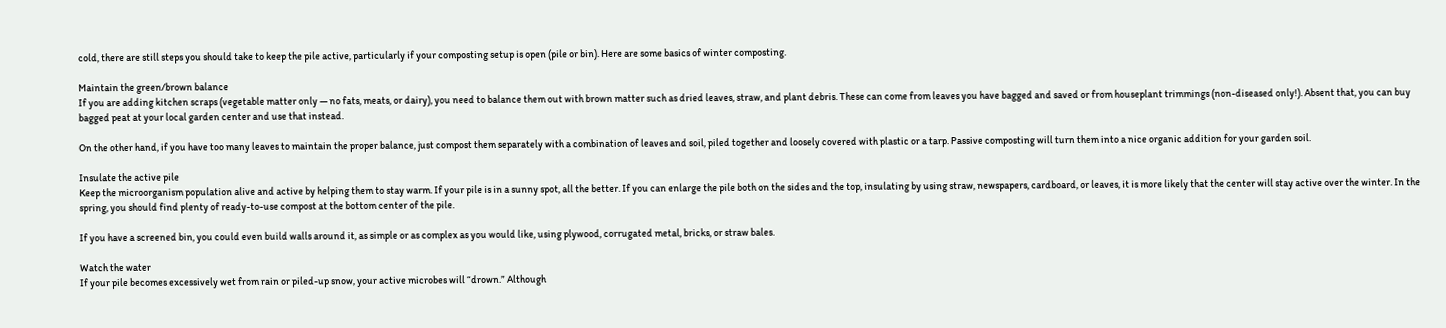cold, there are still steps you should take to keep the pile active, particularly if your composting setup is open (pile or bin). Here are some basics of winter composting.

Maintain the green/brown balance
If you are adding kitchen scraps (vegetable matter only — no fats, meats, or dairy), you need to balance them out with brown matter such as dried leaves, straw, and plant debris. These can come from leaves you have bagged and saved or from houseplant trimmings (non-diseased only!). Absent that, you can buy bagged peat at your local garden center and use that instead.

On the other hand, if you have too many leaves to maintain the proper balance, just compost them separately with a combination of leaves and soil, piled together and loosely covered with plastic or a tarp. Passive composting will turn them into a nice organic addition for your garden soil.

Insulate the active pile
Keep the microorganism population alive and active by helping them to stay warm. If your pile is in a sunny spot, all the better. If you can enlarge the pile both on the sides and the top, insulating by using straw, newspapers, cardboard, or leaves, it is more likely that the center will stay active over the winter. In the spring, you should find plenty of ready-to-use compost at the bottom center of the pile.

If you have a screened bin, you could even build walls around it, as simple or as complex as you would like, using plywood, corrugated metal, bricks, or straw bales.

Watch the water
If your pile becomes excessively wet from rain or piled-up snow, your active microbes will “drown.” Although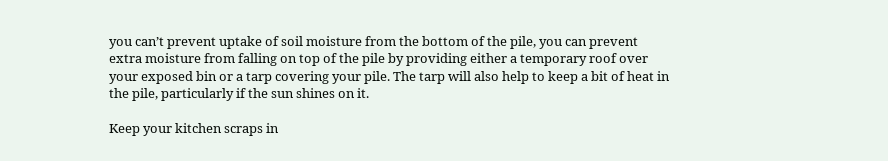you can’t prevent uptake of soil moisture from the bottom of the pile, you can prevent extra moisture from falling on top of the pile by providing either a temporary roof over your exposed bin or a tarp covering your pile. The tarp will also help to keep a bit of heat in the pile, particularly if the sun shines on it.

Keep your kitchen scraps in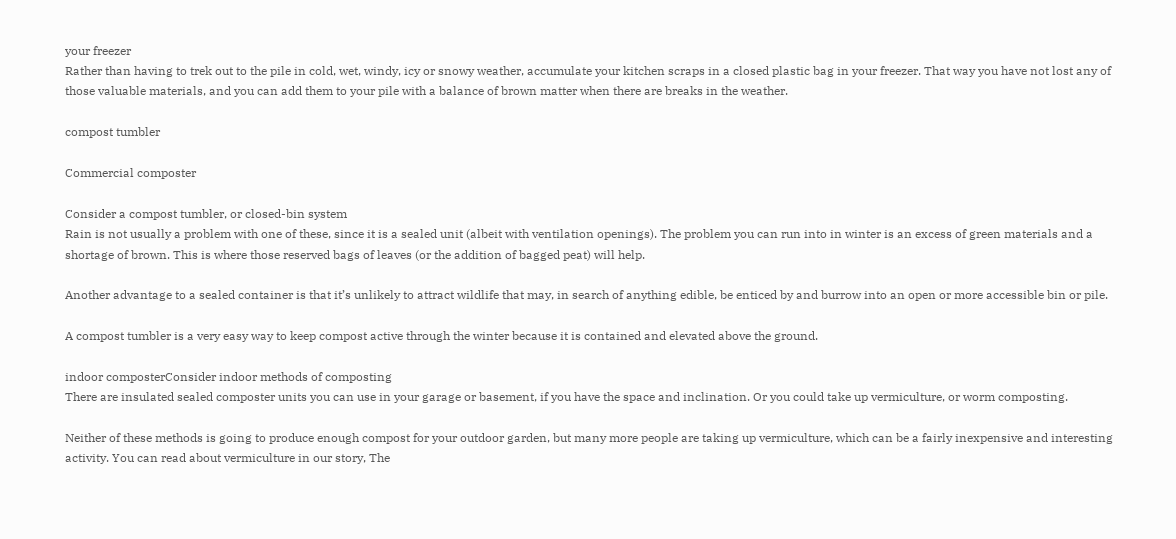your freezer
Rather than having to trek out to the pile in cold, wet, windy, icy or snowy weather, accumulate your kitchen scraps in a closed plastic bag in your freezer. That way you have not lost any of those valuable materials, and you can add them to your pile with a balance of brown matter when there are breaks in the weather.

compost tumbler

Commercial composter

Consider a compost tumbler, or closed-bin system
Rain is not usually a problem with one of these, since it is a sealed unit (albeit with ventilation openings). The problem you can run into in winter is an excess of green materials and a shortage of brown. This is where those reserved bags of leaves (or the addition of bagged peat) will help.

Another advantage to a sealed container is that it’s unlikely to attract wildlife that may, in search of anything edible, be enticed by and burrow into an open or more accessible bin or pile.

A compost tumbler is a very easy way to keep compost active through the winter because it is contained and elevated above the ground.

indoor composterConsider indoor methods of composting
There are insulated sealed composter units you can use in your garage or basement, if you have the space and inclination. Or you could take up vermiculture, or worm composting.

Neither of these methods is going to produce enough compost for your outdoor garden, but many more people are taking up vermiculture, which can be a fairly inexpensive and interesting activity. You can read about vermiculture in our story, The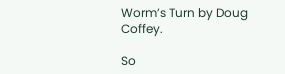Worm’s Turn by Doug Coffey.

So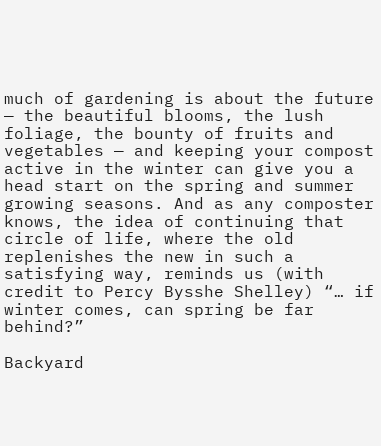much of gardening is about the future — the beautiful blooms, the lush foliage, the bounty of fruits and vegetables — and keeping your compost active in the winter can give you a head start on the spring and summer growing seasons. And as any composter knows, the idea of continuing that circle of life, where the old replenishes the new in such a satisfying way, reminds us (with credit to Percy Bysshe Shelley) “… if winter comes, can spring be far behind?”

Backyard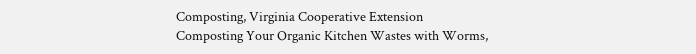Composting, Virginia Cooperative Extension
Composting Your Organic Kitchen Wastes with Worms,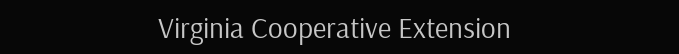Virginia Cooperative Extension